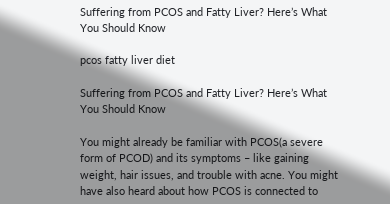Suffering from PCOS and Fatty Liver? Here’s What You Should Know

pcos fatty liver diet

Suffering from PCOS and Fatty Liver? Here’s What You Should Know

You might already be familiar with PCOS(a severe form of PCOD) and its symptoms – like gaining weight, hair issues, and trouble with acne. You might have also heard about how PCOS is connected to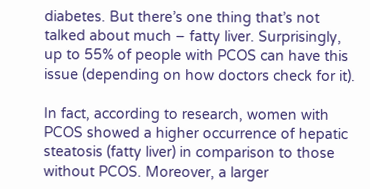diabetes. But there’s one thing that’s not talked about much – fatty liver. Surprisingly, up to 55% of people with PCOS can have this issue (depending on how doctors check for it).

In fact, according to research, women with PCOS showed a higher occurrence of hepatic steatosis (fatty liver) in comparison to those without PCOS. Moreover, a larger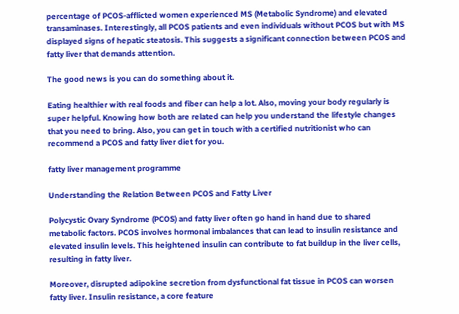percentage of PCOS-afflicted women experienced MS (Metabolic Syndrome) and elevated transaminases. Interestingly, all PCOS patients and even individuals without PCOS but with MS displayed signs of hepatic steatosis. This suggests a significant connection between PCOS and fatty liver that demands attention.

The good news is you can do something about it.

Eating healthier with real foods and fiber can help a lot. Also, moving your body regularly is super helpful. Knowing how both are related can help you understand the lifestyle changes that you need to bring. Also, you can get in touch with a certified nutritionist who can recommend a PCOS and fatty liver diet for you.

fatty liver management programme

Understanding the Relation Between PCOS and Fatty Liver

Polycystic Ovary Syndrome (PCOS) and fatty liver often go hand in hand due to shared metabolic factors. PCOS involves hormonal imbalances that can lead to insulin resistance and elevated insulin levels. This heightened insulin can contribute to fat buildup in the liver cells, resulting in fatty liver.

Moreover, disrupted adipokine secretion from dysfunctional fat tissue in PCOS can worsen fatty liver. Insulin resistance, a core feature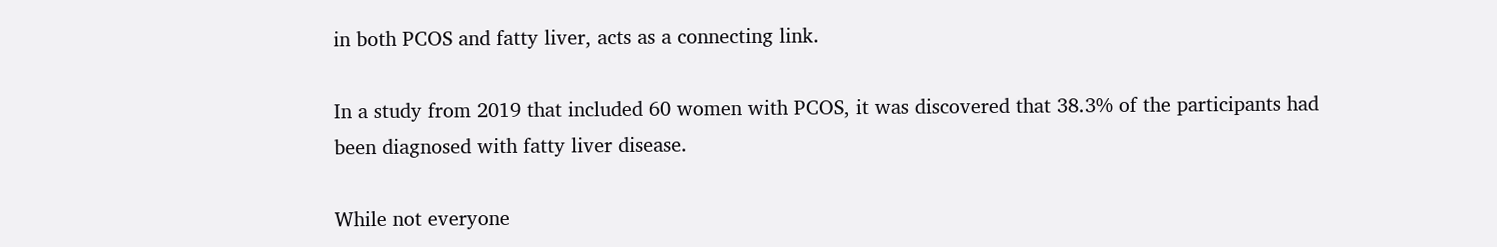in both PCOS and fatty liver, acts as a connecting link.

In a study from 2019 that included 60 women with PCOS, it was discovered that 38.3% of the participants had been diagnosed with fatty liver disease.

While not everyone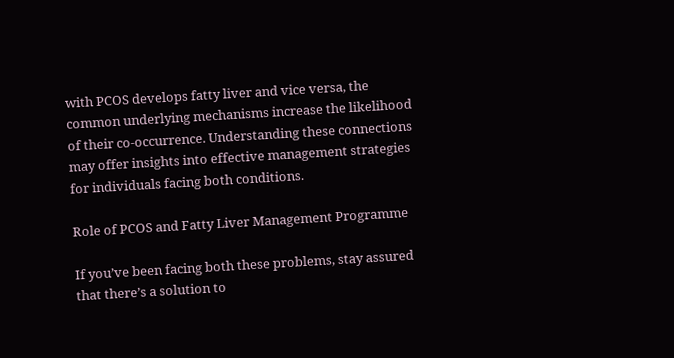with PCOS develops fatty liver and vice versa, the common underlying mechanisms increase the likelihood of their co-occurrence. Understanding these connections may offer insights into effective management strategies for individuals facing both conditions.

Role of PCOS and Fatty Liver Management Programme

If you’ve been facing both these problems, stay assured that there’s a solution to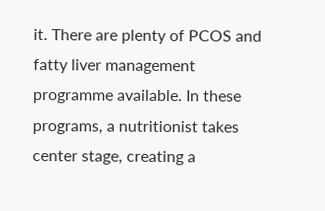it. There are plenty of PCOS and fatty liver management programme available. In these programs, a nutritionist takes center stage, creating a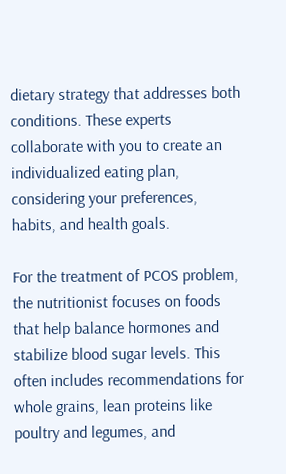dietary strategy that addresses both conditions. These experts collaborate with you to create an individualized eating plan, considering your preferences, habits, and health goals.

For the treatment of PCOS problem, the nutritionist focuses on foods that help balance hormones and stabilize blood sugar levels. This often includes recommendations for whole grains, lean proteins like poultry and legumes, and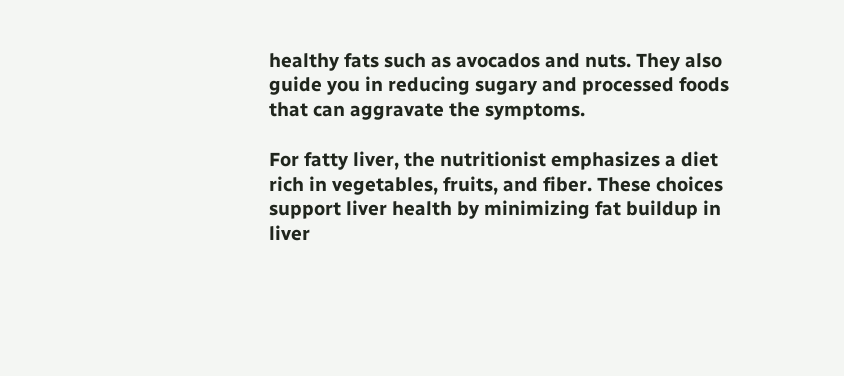healthy fats such as avocados and nuts. They also guide you in reducing sugary and processed foods that can aggravate the symptoms.

For fatty liver, the nutritionist emphasizes a diet rich in vegetables, fruits, and fiber. These choices support liver health by minimizing fat buildup in liver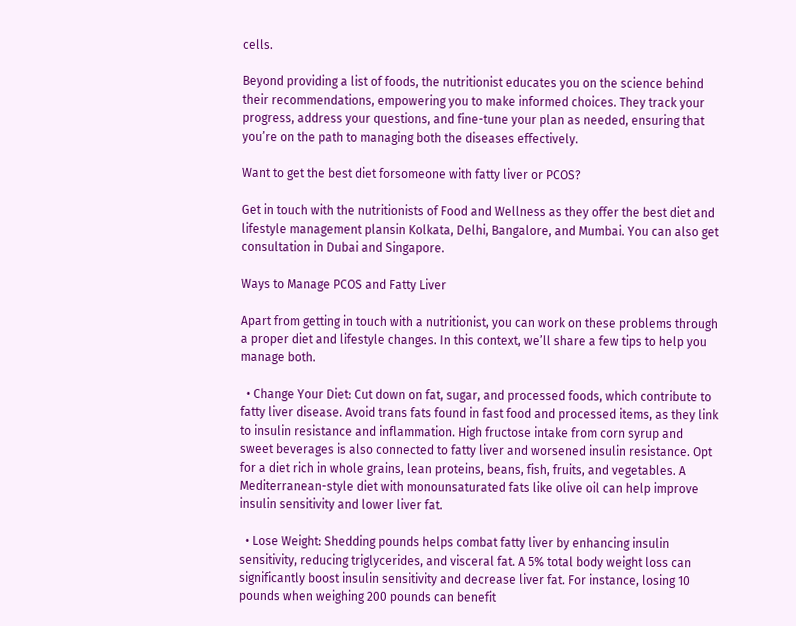cells.

Beyond providing a list of foods, the nutritionist educates you on the science behind their recommendations, empowering you to make informed choices. They track your progress, address your questions, and fine-tune your plan as needed, ensuring that you’re on the path to managing both the diseases effectively.

Want to get the best diet forsomeone with fatty liver or PCOS?

Get in touch with the nutritionists of Food and Wellness as they offer the best diet and lifestyle management plansin Kolkata, Delhi, Bangalore, and Mumbai. You can also get consultation in Dubai and Singapore.

Ways to Manage PCOS and Fatty Liver

Apart from getting in touch with a nutritionist, you can work on these problems through a proper diet and lifestyle changes. In this context, we’ll share a few tips to help you manage both.

  • Change Your Diet: Cut down on fat, sugar, and processed foods, which contribute to fatty liver disease. Avoid trans fats found in fast food and processed items, as they link to insulin resistance and inflammation. High fructose intake from corn syrup and sweet beverages is also connected to fatty liver and worsened insulin resistance. Opt for a diet rich in whole grains, lean proteins, beans, fish, fruits, and vegetables. A Mediterranean-style diet with monounsaturated fats like olive oil can help improve insulin sensitivity and lower liver fat.

  • Lose Weight: Shedding pounds helps combat fatty liver by enhancing insulin sensitivity, reducing triglycerides, and visceral fat. A 5% total body weight loss can significantly boost insulin sensitivity and decrease liver fat. For instance, losing 10 pounds when weighing 200 pounds can benefit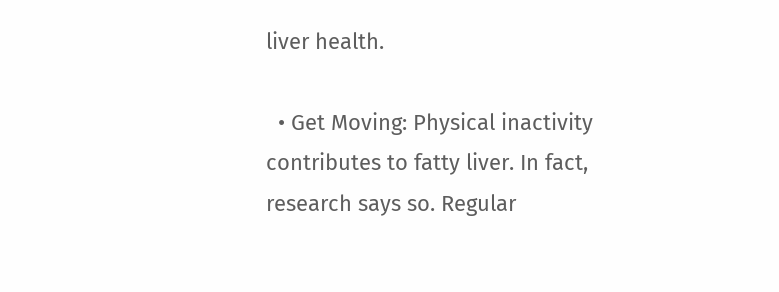liver health.

  • Get Moving: Physical inactivity contributes to fatty liver. In fact, research says so. Regular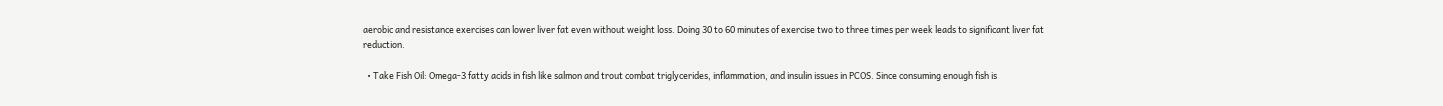aerobic and resistance exercises can lower liver fat even without weight loss. Doing 30 to 60 minutes of exercise two to three times per week leads to significant liver fat reduction.

  • Take Fish Oil: Omega-3 fatty acids in fish like salmon and trout combat triglycerides, inflammation, and insulin issues in PCOS. Since consuming enough fish is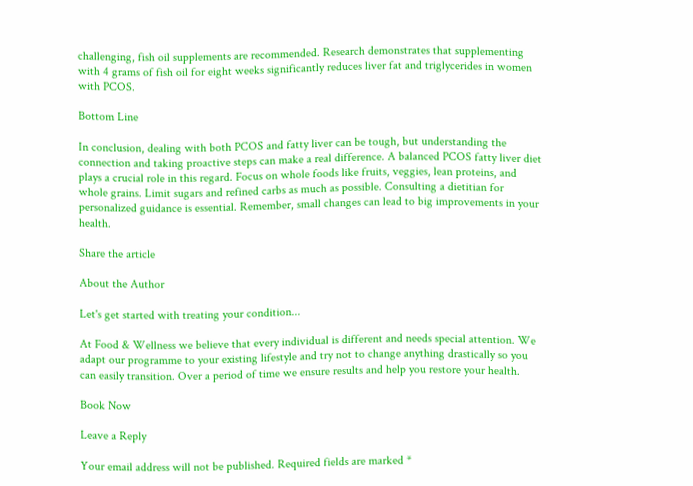challenging, fish oil supplements are recommended. Research demonstrates that supplementing with 4 grams of fish oil for eight weeks significantly reduces liver fat and triglycerides in women with PCOS.

Bottom Line

In conclusion, dealing with both PCOS and fatty liver can be tough, but understanding the connection and taking proactive steps can make a real difference. A balanced PCOS fatty liver diet plays a crucial role in this regard. Focus on whole foods like fruits, veggies, lean proteins, and whole grains. Limit sugars and refined carbs as much as possible. Consulting a dietitian for personalized guidance is essential. Remember, small changes can lead to big improvements in your health.

Share the article

About the Author

Let's get started with treating your condition...

At Food & Wellness we believe that every individual is different and needs special attention. We adapt our programme to your existing lifestyle and try not to change anything drastically so you can easily transition. Over a period of time we ensure results and help you restore your health.

Book Now

Leave a Reply

Your email address will not be published. Required fields are marked *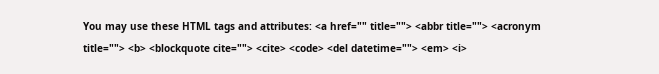You may use these HTML tags and attributes: <a href="" title=""> <abbr title=""> <acronym title=""> <b> <blockquote cite=""> <cite> <code> <del datetime=""> <em> <i>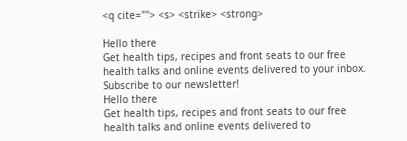<q cite=""> <s> <strike> <strong>

Hello there
Get health tips, recipes and front seats to our free health talks and online events delivered to your inbox. Subscribe to our newsletter!
Hello there
Get health tips, recipes and front seats to our free health talks and online events delivered to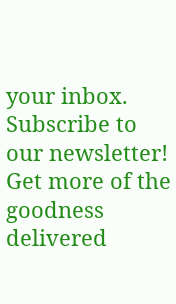your inbox. Subscribe to our newsletter!
Get more of the goodness delivered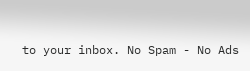to your inbox. No Spam - No Ads